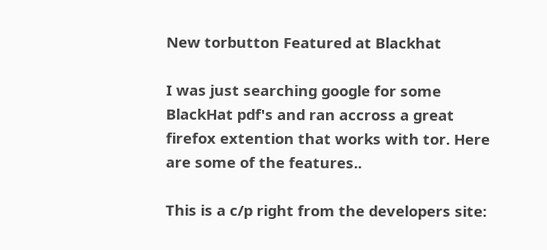New torbutton Featured at Blackhat

I was just searching google for some BlackHat pdf's and ran accross a great firefox extention that works with tor. Here are some of the features..

This is a c/p right from the developers site: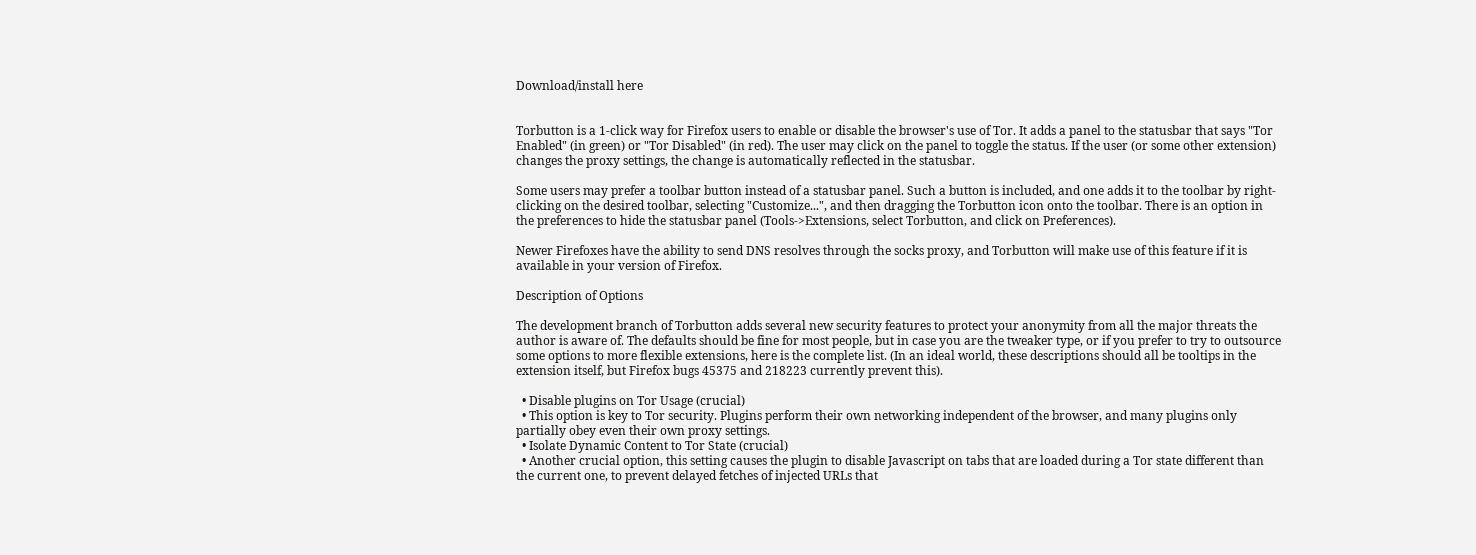Download/install here


Torbutton is a 1-click way for Firefox users to enable or disable the browser's use of Tor. It adds a panel to the statusbar that says "Tor Enabled" (in green) or "Tor Disabled" (in red). The user may click on the panel to toggle the status. If the user (or some other extension) changes the proxy settings, the change is automatically reflected in the statusbar.

Some users may prefer a toolbar button instead of a statusbar panel. Such a button is included, and one adds it to the toolbar by right-clicking on the desired toolbar, selecting "Customize...", and then dragging the Torbutton icon onto the toolbar. There is an option in the preferences to hide the statusbar panel (Tools->Extensions, select Torbutton, and click on Preferences).

Newer Firefoxes have the ability to send DNS resolves through the socks proxy, and Torbutton will make use of this feature if it is available in your version of Firefox.

Description of Options

The development branch of Torbutton adds several new security features to protect your anonymity from all the major threats the author is aware of. The defaults should be fine for most people, but in case you are the tweaker type, or if you prefer to try to outsource some options to more flexible extensions, here is the complete list. (In an ideal world, these descriptions should all be tooltips in the extension itself, but Firefox bugs 45375 and 218223 currently prevent this).

  • Disable plugins on Tor Usage (crucial)
  • This option is key to Tor security. Plugins perform their own networking independent of the browser, and many plugins only partially obey even their own proxy settings.
  • Isolate Dynamic Content to Tor State (crucial)
  • Another crucial option, this setting causes the plugin to disable Javascript on tabs that are loaded during a Tor state different than the current one, to prevent delayed fetches of injected URLs that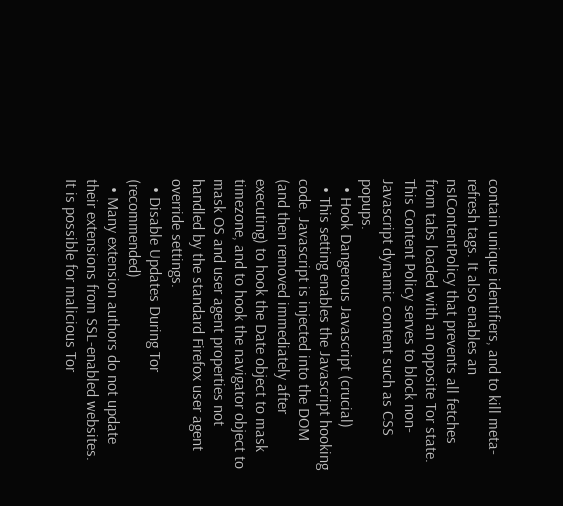contain unique identifiers, and to kill meta-refresh tags. It also enables an nsIContentPolicy that prevents all fetches from tabs loaded with an opposite Tor state. This Content Policy serves to block non-Javascript dynamic content such as CSS popups.
  • Hook Dangerous Javascript (crucial)
  • This setting enables the Javascript hooking code. Javascript is injected into the DOM (and then removed immediately after executing) to hook the Date object to mask timezone, and to hook the navigator object to mask OS and user agent properties not handled by the standard Firefox user agent override settings.
  • Disable Updates During Tor (recommended)
  • Many extension authors do not update their extensions from SSL-enabled websites. It is possible for malicious Tor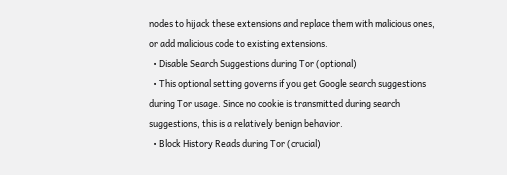nodes to hijack these extensions and replace them with malicious ones, or add malicious code to existing extensions.
  • Disable Search Suggestions during Tor (optional)
  • This optional setting governs if you get Google search suggestions during Tor usage. Since no cookie is transmitted during search suggestions, this is a relatively benign behavior.
  • Block History Reads during Tor (crucial)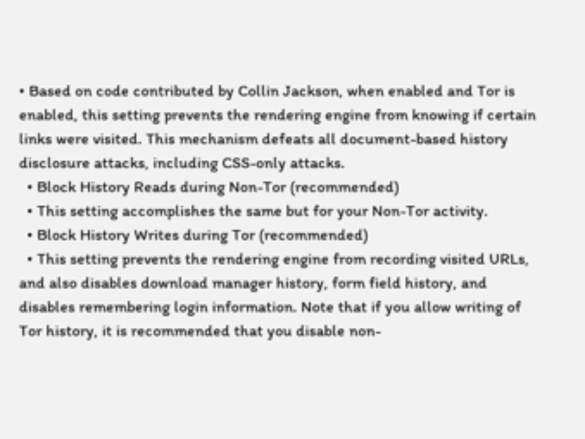• Based on code contributed by Collin Jackson, when enabled and Tor is enabled, this setting prevents the rendering engine from knowing if certain links were visited. This mechanism defeats all document-based history disclosure attacks, including CSS-only attacks.
  • Block History Reads during Non-Tor (recommended)
  • This setting accomplishes the same but for your Non-Tor activity.
  • Block History Writes during Tor (recommended)
  • This setting prevents the rendering engine from recording visited URLs, and also disables download manager history, form field history, and disables remembering login information. Note that if you allow writing of Tor history, it is recommended that you disable non-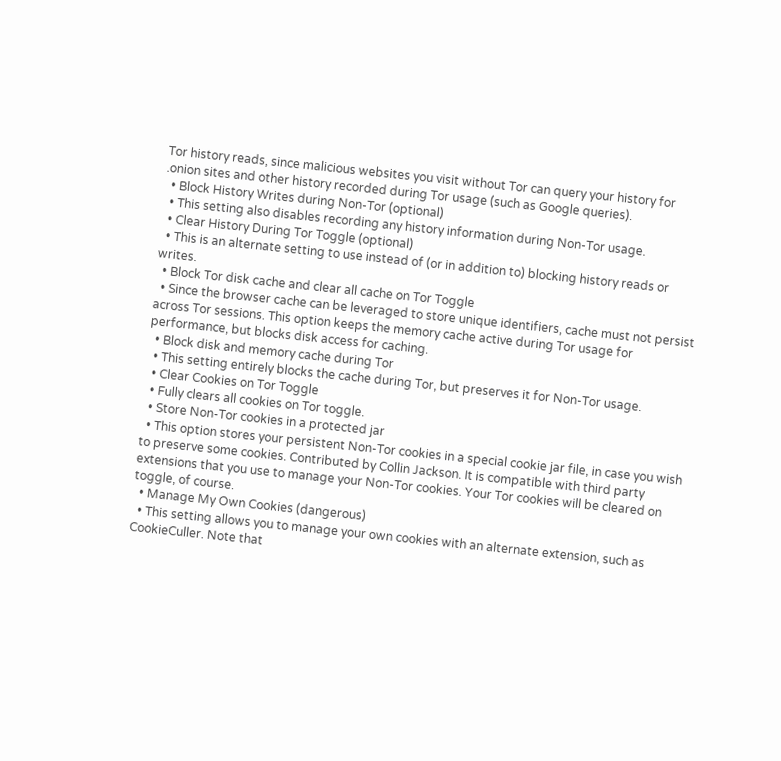Tor history reads, since malicious websites you visit without Tor can query your history for .onion sites and other history recorded during Tor usage (such as Google queries).
  • Block History Writes during Non-Tor (optional)
  • This setting also disables recording any history information during Non-Tor usage.
  • Clear History During Tor Toggle (optional)
  • This is an alternate setting to use instead of (or in addition to) blocking history reads or writes.
  • Block Tor disk cache and clear all cache on Tor Toggle
  • Since the browser cache can be leveraged to store unique identifiers, cache must not persist across Tor sessions. This option keeps the memory cache active during Tor usage for performance, but blocks disk access for caching.
  • Block disk and memory cache during Tor
  • This setting entirely blocks the cache during Tor, but preserves it for Non-Tor usage.
  • Clear Cookies on Tor Toggle
  • Fully clears all cookies on Tor toggle.
  • Store Non-Tor cookies in a protected jar
  • This option stores your persistent Non-Tor cookies in a special cookie jar file, in case you wish to preserve some cookies. Contributed by Collin Jackson. It is compatible with third party extensions that you use to manage your Non-Tor cookies. Your Tor cookies will be cleared on toggle, of course.
  • Manage My Own Cookies (dangerous)
  • This setting allows you to manage your own cookies with an alternate extension, such as CookieCuller. Note that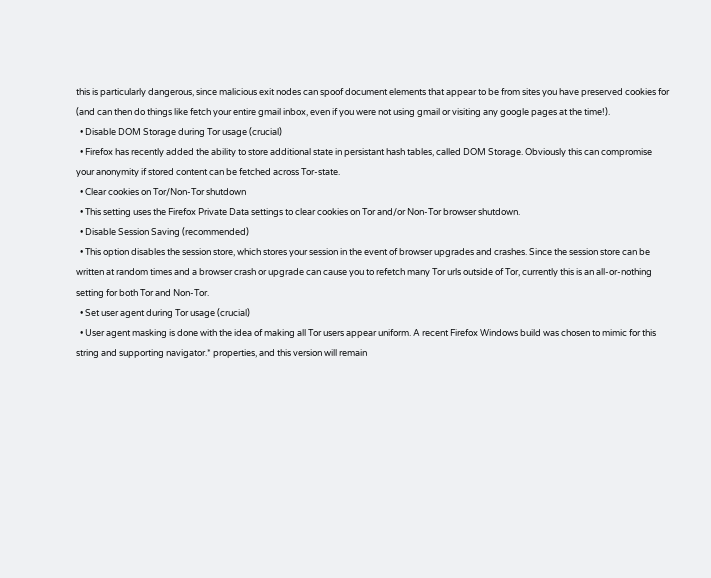this is particularly dangerous, since malicious exit nodes can spoof document elements that appear to be from sites you have preserved cookies for (and can then do things like fetch your entire gmail inbox, even if you were not using gmail or visiting any google pages at the time!).
  • Disable DOM Storage during Tor usage (crucial)
  • Firefox has recently added the ability to store additional state in persistant hash tables, called DOM Storage. Obviously this can compromise your anonymity if stored content can be fetched across Tor-state.
  • Clear cookies on Tor/Non-Tor shutdown
  • This setting uses the Firefox Private Data settings to clear cookies on Tor and/or Non-Tor browser shutdown.
  • Disable Session Saving (recommended)
  • This option disables the session store, which stores your session in the event of browser upgrades and crashes. Since the session store can be written at random times and a browser crash or upgrade can cause you to refetch many Tor urls outside of Tor, currently this is an all-or-nothing setting for both Tor and Non-Tor.
  • Set user agent during Tor usage (crucial)
  • User agent masking is done with the idea of making all Tor users appear uniform. A recent Firefox Windows build was chosen to mimic for this string and supporting navigator.* properties, and this version will remain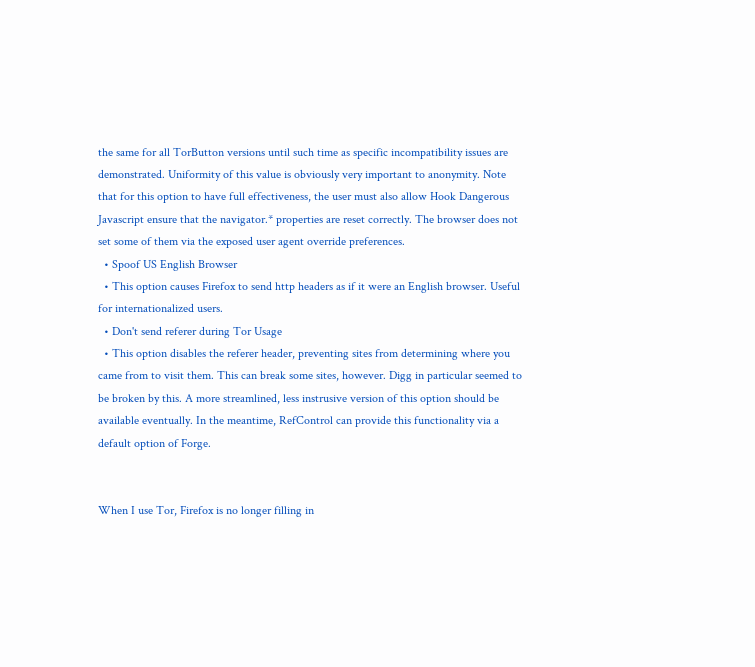the same for all TorButton versions until such time as specific incompatibility issues are demonstrated. Uniformity of this value is obviously very important to anonymity. Note that for this option to have full effectiveness, the user must also allow Hook Dangerous Javascript ensure that the navigator.* properties are reset correctly. The browser does not set some of them via the exposed user agent override preferences.
  • Spoof US English Browser
  • This option causes Firefox to send http headers as if it were an English browser. Useful for internationalized users.
  • Don't send referer during Tor Usage
  • This option disables the referer header, preventing sites from determining where you came from to visit them. This can break some sites, however. Digg in particular seemed to be broken by this. A more streamlined, less instrusive version of this option should be available eventually. In the meantime, RefControl can provide this functionality via a default option of Forge.


When I use Tor, Firefox is no longer filling in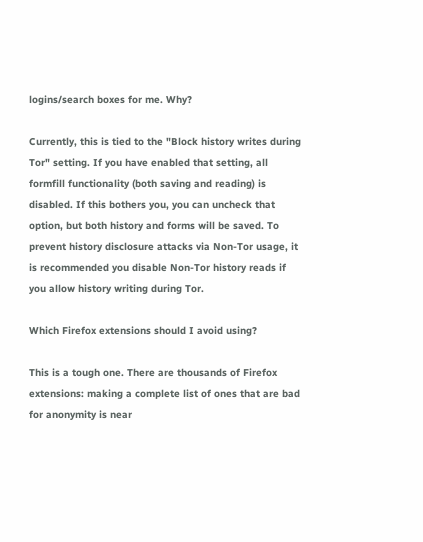logins/search boxes for me. Why?

Currently, this is tied to the "Block history writes during Tor" setting. If you have enabled that setting, all formfill functionality (both saving and reading) is disabled. If this bothers you, you can uncheck that option, but both history and forms will be saved. To prevent history disclosure attacks via Non-Tor usage, it is recommended you disable Non-Tor history reads if you allow history writing during Tor.

Which Firefox extensions should I avoid using?

This is a tough one. There are thousands of Firefox extensions: making a complete list of ones that are bad for anonymity is near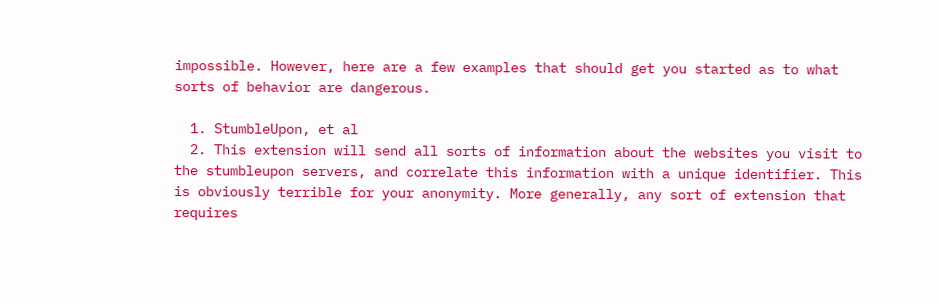impossible. However, here are a few examples that should get you started as to what sorts of behavior are dangerous.

  1. StumbleUpon, et al
  2. This extension will send all sorts of information about the websites you visit to the stumbleupon servers, and correlate this information with a unique identifier. This is obviously terrible for your anonymity. More generally, any sort of extension that requires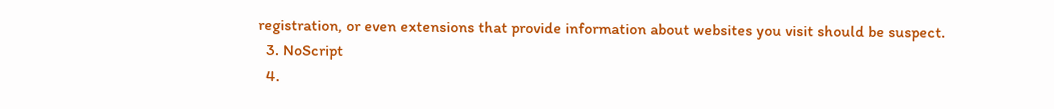registration, or even extensions that provide information about websites you visit should be suspect.
  3. NoScript
  4.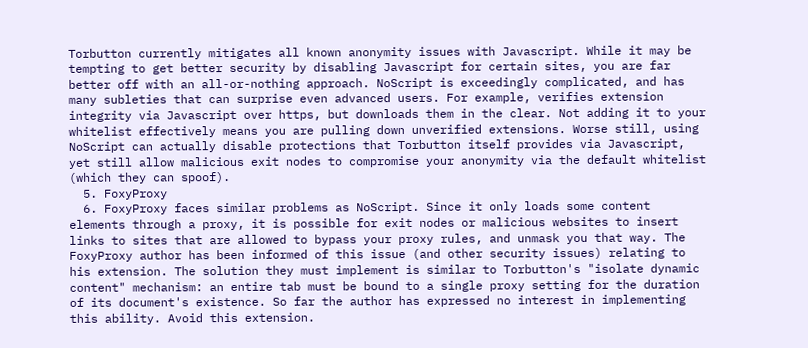Torbutton currently mitigates all known anonymity issues with Javascript. While it may be tempting to get better security by disabling Javascript for certain sites, you are far better off with an all-or-nothing approach. NoScript is exceedingly complicated, and has many subleties that can surprise even advanced users. For example, verifies extension integrity via Javascript over https, but downloads them in the clear. Not adding it to your whitelist effectively means you are pulling down unverified extensions. Worse still, using NoScript can actually disable protections that Torbutton itself provides via Javascript, yet still allow malicious exit nodes to compromise your anonymity via the default whitelist (which they can spoof).
  5. FoxyProxy
  6. FoxyProxy faces similar problems as NoScript. Since it only loads some content elements through a proxy, it is possible for exit nodes or malicious websites to insert links to sites that are allowed to bypass your proxy rules, and unmask you that way. The FoxyProxy author has been informed of this issue (and other security issues) relating to his extension. The solution they must implement is similar to Torbutton's "isolate dynamic content" mechanism: an entire tab must be bound to a single proxy setting for the duration of its document's existence. So far the author has expressed no interest in implementing this ability. Avoid this extension.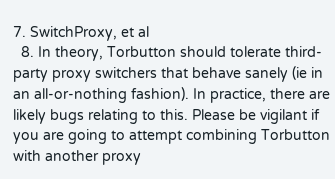7. SwitchProxy, et al
  8. In theory, Torbutton should tolerate third-party proxy switchers that behave sanely (ie in an all-or-nothing fashion). In practice, there are likely bugs relating to this. Please be vigilant if you are going to attempt combining Torbutton with another proxy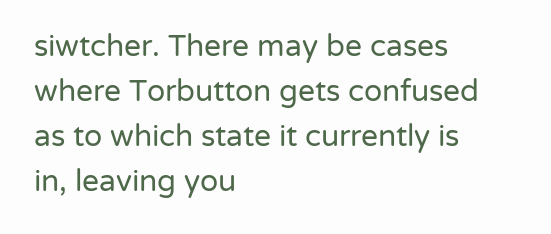siwtcher. There may be cases where Torbutton gets confused as to which state it currently is in, leaving you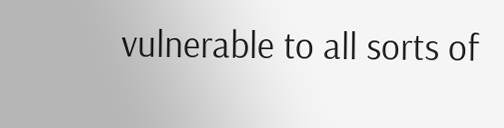vulnerable to all sorts of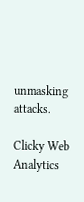unmasking attacks.

Clicky Web Analytics